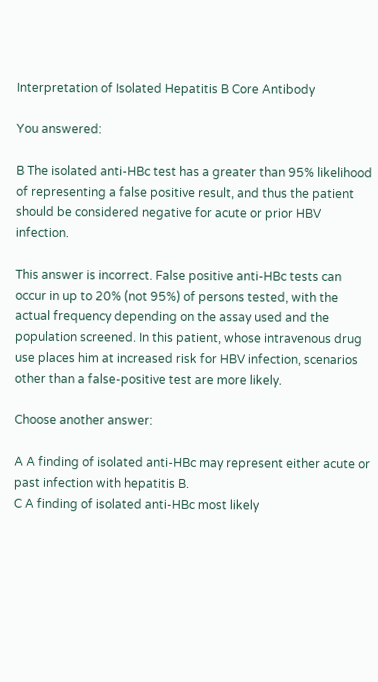Interpretation of Isolated Hepatitis B Core Antibody

You answered:

B The isolated anti-HBc test has a greater than 95% likelihood of representing a false positive result, and thus the patient should be considered negative for acute or prior HBV infection.

This answer is incorrect. False positive anti-HBc tests can occur in up to 20% (not 95%) of persons tested, with the actual frequency depending on the assay used and the population screened. In this patient, whose intravenous drug use places him at increased risk for HBV infection, scenarios other than a false-positive test are more likely.

Choose another answer:

A A finding of isolated anti-HBc may represent either acute or past infection with hepatitis B.
C A finding of isolated anti-HBc most likely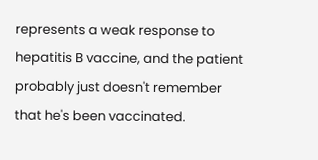represents a weak response to hepatitis B vaccine, and the patient probably just doesn't remember that he's been vaccinated.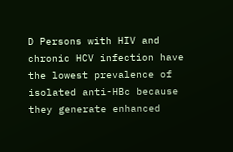D Persons with HIV and chronic HCV infection have the lowest prevalence of isolated anti-HBc because they generate enhanced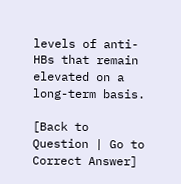levels of anti-HBs that remain elevated on a long-term basis.

[Back to Question | Go to Correct Answer]